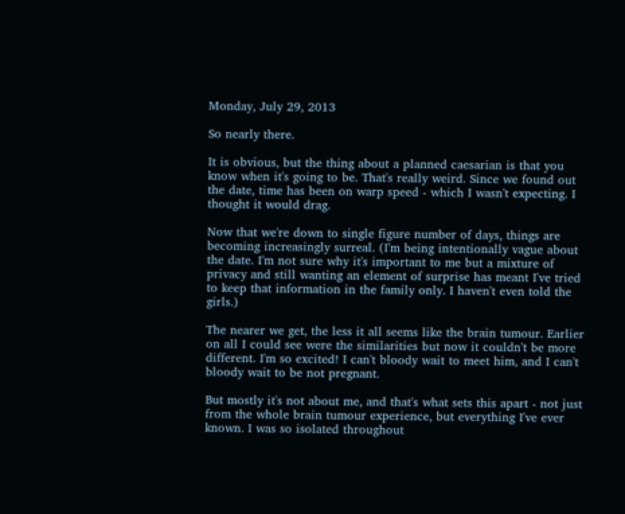Monday, July 29, 2013

So nearly there.

It is obvious, but the thing about a planned caesarian is that you know when it's going to be. That's really weird. Since we found out the date, time has been on warp speed - which I wasn't expecting. I thought it would drag.

Now that we're down to single figure number of days, things are becoming increasingly surreal. (I'm being intentionally vague about the date. I'm not sure why it's important to me but a mixture of privacy and still wanting an element of surprise has meant I've tried to keep that information in the family only. I haven't even told the girls.)

The nearer we get, the less it all seems like the brain tumour. Earlier on all I could see were the similarities but now it couldn't be more different. I'm so excited! I can't bloody wait to meet him, and I can't bloody wait to be not pregnant.

But mostly it's not about me, and that's what sets this apart - not just from the whole brain tumour experience, but everything I've ever known. I was so isolated throughout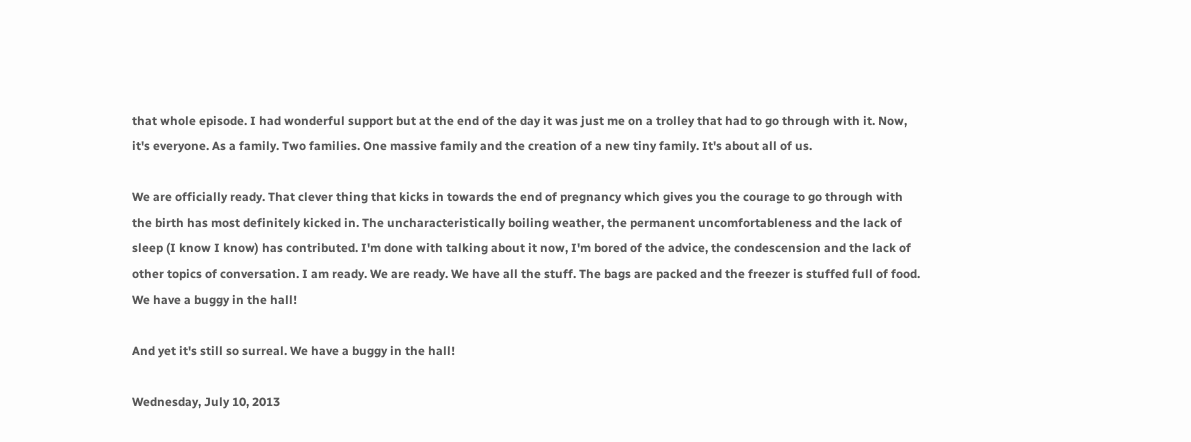that whole episode. I had wonderful support but at the end of the day it was just me on a trolley that had to go through with it. Now, it's everyone. As a family. Two families. One massive family and the creation of a new tiny family. It's about all of us.

We are officially ready. That clever thing that kicks in towards the end of pregnancy which gives you the courage to go through with the birth has most definitely kicked in. The uncharacteristically boiling weather, the permanent uncomfortableness and the lack of sleep (I know I know) has contributed. I'm done with talking about it now, I'm bored of the advice, the condescension and the lack of other topics of conversation. I am ready. We are ready. We have all the stuff. The bags are packed and the freezer is stuffed full of food. We have a buggy in the hall!

And yet it's still so surreal. We have a buggy in the hall!

Wednesday, July 10, 2013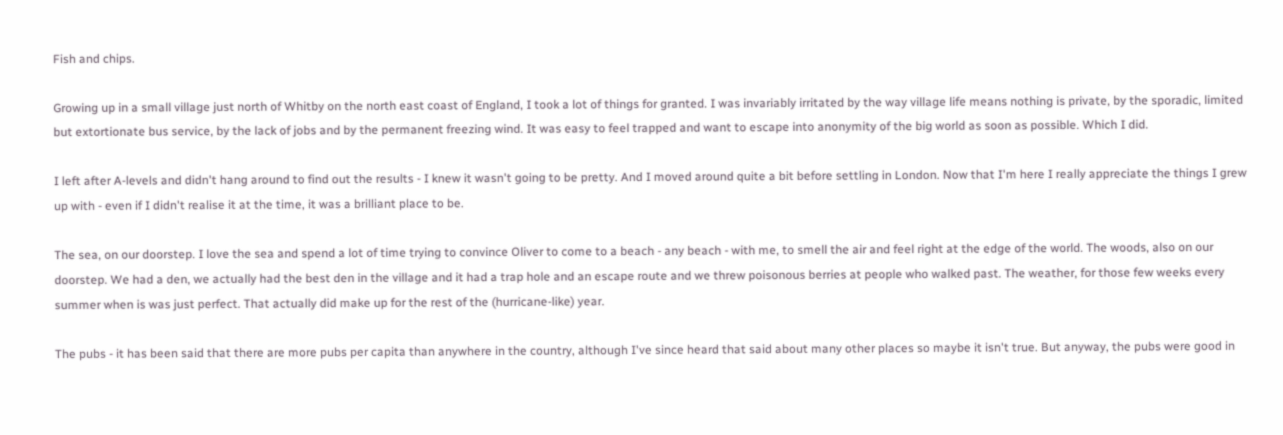Fish and chips.

Growing up in a small village just north of Whitby on the north east coast of England, I took a lot of things for granted. I was invariably irritated by the way village life means nothing is private, by the sporadic, limited but extortionate bus service, by the lack of jobs and by the permanent freezing wind. It was easy to feel trapped and want to escape into anonymity of the big world as soon as possible. Which I did.

I left after A-levels and didn't hang around to find out the results - I knew it wasn't going to be pretty. And I moved around quite a bit before settling in London. Now that I'm here I really appreciate the things I grew up with - even if I didn't realise it at the time, it was a brilliant place to be.

The sea, on our doorstep. I love the sea and spend a lot of time trying to convince Oliver to come to a beach - any beach - with me, to smell the air and feel right at the edge of the world. The woods, also on our doorstep. We had a den, we actually had the best den in the village and it had a trap hole and an escape route and we threw poisonous berries at people who walked past. The weather, for those few weeks every summer when is was just perfect. That actually did make up for the rest of the (hurricane-like) year.

The pubs - it has been said that there are more pubs per capita than anywhere in the country, although I've since heard that said about many other places so maybe it isn't true. But anyway, the pubs were good in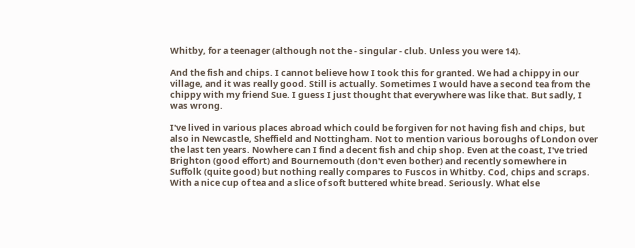Whitby, for a teenager (although not the - singular - club. Unless you were 14).

And the fish and chips. I cannot believe how I took this for granted. We had a chippy in our village, and it was really good. Still is actually. Sometimes I would have a second tea from the chippy with my friend Sue. I guess I just thought that everywhere was like that. But sadly, I was wrong.

I've lived in various places abroad which could be forgiven for not having fish and chips, but also in Newcastle, Sheffield and Nottingham. Not to mention various boroughs of London over the last ten years. Nowhere can I find a decent fish and chip shop. Even at the coast, I've tried Brighton (good effort) and Bournemouth (don't even bother) and recently somewhere in Suffolk (quite good) but nothing really compares to Fuscos in Whitby. Cod, chips and scraps. With a nice cup of tea and a slice of soft buttered white bread. Seriously. What else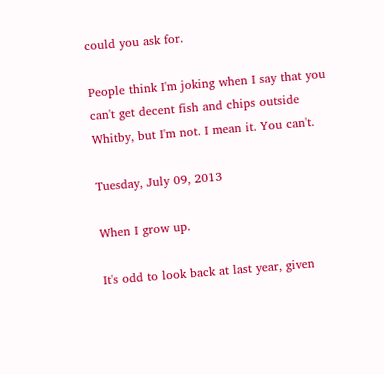could you ask for.

People think I'm joking when I say that you can't get decent fish and chips outside Whitby, but I'm not. I mean it. You can't.

Tuesday, July 09, 2013

When I grow up.

It's odd to look back at last year, given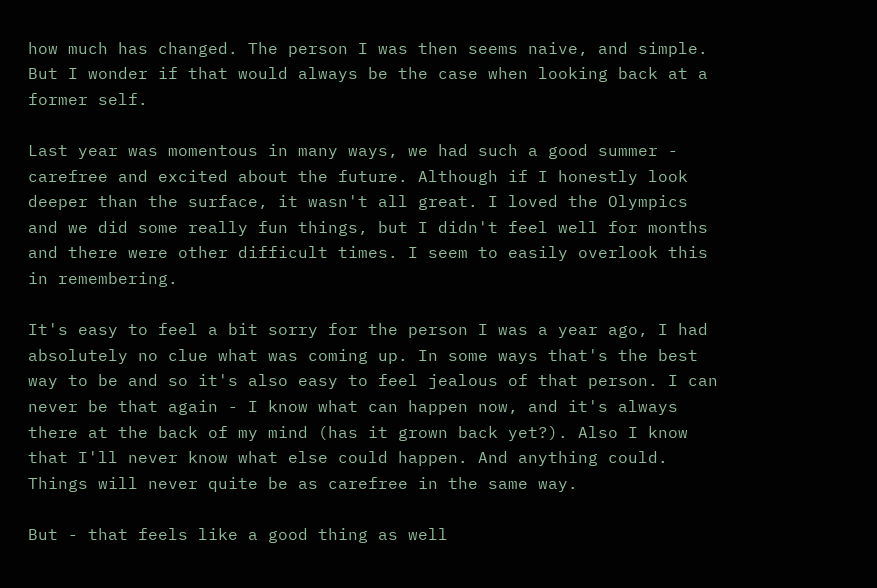how much has changed. The person I was then seems naive, and simple. But I wonder if that would always be the case when looking back at a former self.

Last year was momentous in many ways, we had such a good summer - carefree and excited about the future. Although if I honestly look deeper than the surface, it wasn't all great. I loved the Olympics and we did some really fun things, but I didn't feel well for months and there were other difficult times. I seem to easily overlook this in remembering.

It's easy to feel a bit sorry for the person I was a year ago, I had absolutely no clue what was coming up. In some ways that's the best way to be and so it's also easy to feel jealous of that person. I can never be that again - I know what can happen now, and it's always there at the back of my mind (has it grown back yet?). Also I know that I'll never know what else could happen. And anything could. Things will never quite be as carefree in the same way.

But - that feels like a good thing as well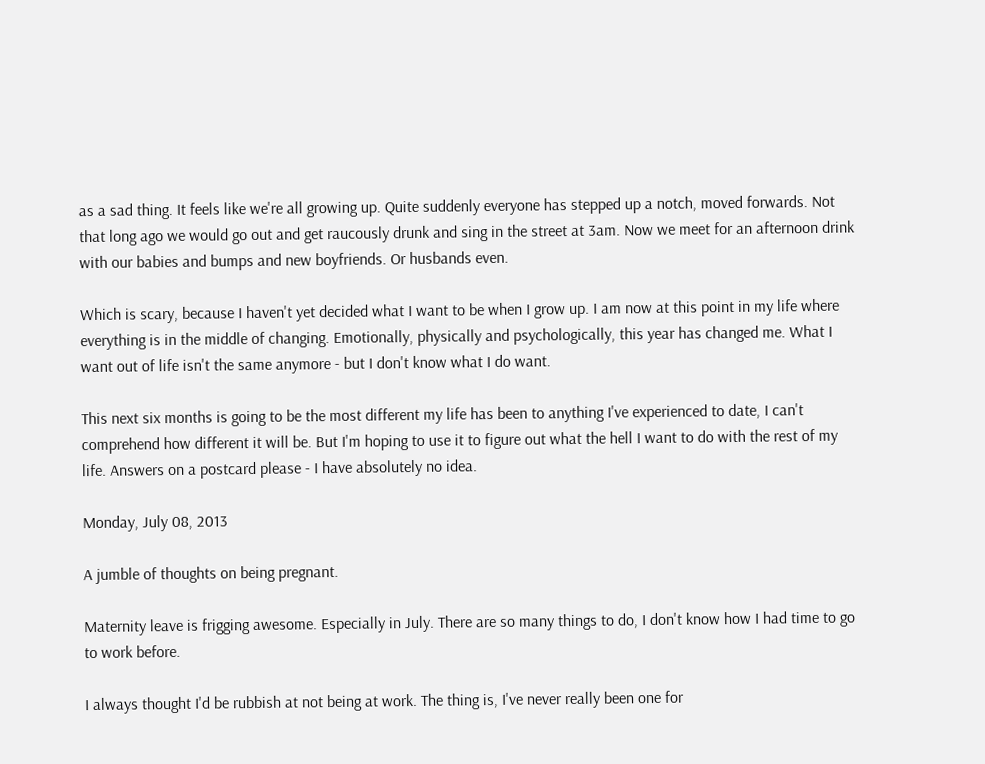as a sad thing. It feels like we're all growing up. Quite suddenly everyone has stepped up a notch, moved forwards. Not that long ago we would go out and get raucously drunk and sing in the street at 3am. Now we meet for an afternoon drink with our babies and bumps and new boyfriends. Or husbands even.

Which is scary, because I haven't yet decided what I want to be when I grow up. I am now at this point in my life where everything is in the middle of changing. Emotionally, physically and psychologically, this year has changed me. What I want out of life isn't the same anymore - but I don't know what I do want.

This next six months is going to be the most different my life has been to anything I've experienced to date, I can't comprehend how different it will be. But I'm hoping to use it to figure out what the hell I want to do with the rest of my life. Answers on a postcard please - I have absolutely no idea.

Monday, July 08, 2013

A jumble of thoughts on being pregnant.

Maternity leave is frigging awesome. Especially in July. There are so many things to do, I don't know how I had time to go to work before.

I always thought I'd be rubbish at not being at work. The thing is, I've never really been one for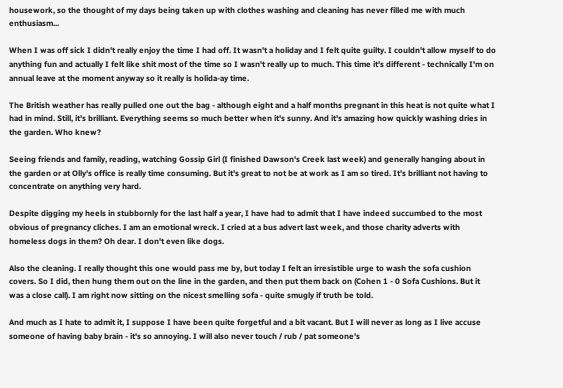housework, so the thought of my days being taken up with clothes washing and cleaning has never filled me with much enthusiasm...

When I was off sick I didn't really enjoy the time I had off. It wasn't a holiday and I felt quite guilty. I couldn't allow myself to do anything fun and actually I felt like shit most of the time so I wasn't really up to much. This time it's different - technically I'm on annual leave at the moment anyway so it really is holida-ay time.

The British weather has really pulled one out the bag - although eight and a half months pregnant in this heat is not quite what I had in mind. Still, it's brilliant. Everything seems so much better when it's sunny. And it's amazing how quickly washing dries in the garden. Who knew?

Seeing friends and family, reading, watching Gossip Girl (I finished Dawson's Creek last week) and generally hanging about in the garden or at Olly's office is really time consuming. But it's great to not be at work as I am so tired. It's brilliant not having to concentrate on anything very hard.

Despite digging my heels in stubbornly for the last half a year, I have had to admit that I have indeed succumbed to the most obvious of pregnancy cliches. I am an emotional wreck. I cried at a bus advert last week, and those charity adverts with homeless dogs in them? Oh dear. I don't even like dogs.

Also the cleaning. I really thought this one would pass me by, but today I felt an irresistible urge to wash the sofa cushion covers. So I did, then hung them out on the line in the garden, and then put them back on (Cohen 1 - 0 Sofa Cushions. But it was a close call). I am right now sitting on the nicest smelling sofa - quite smugly if truth be told.

And much as I hate to admit it, I suppose I have been quite forgetful and a bit vacant. But I will never as long as I live accuse someone of having baby brain - it's so annoying. I will also never touch / rub / pat someone's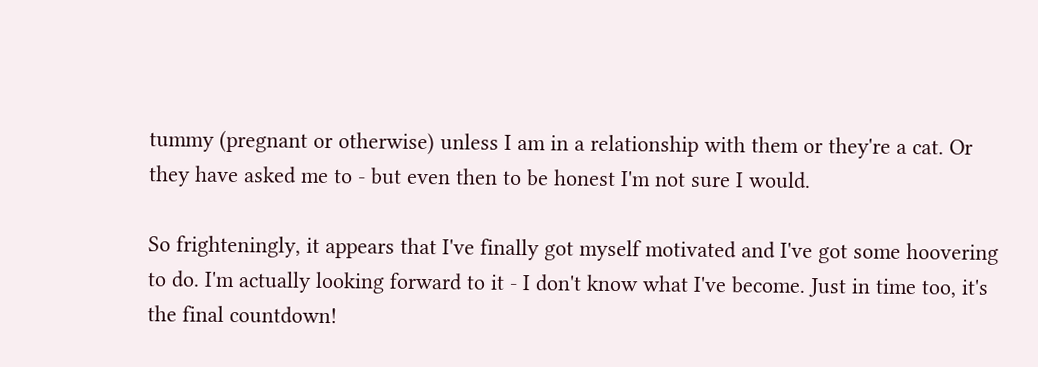tummy (pregnant or otherwise) unless I am in a relationship with them or they're a cat. Or they have asked me to - but even then to be honest I'm not sure I would.

So frighteningly, it appears that I've finally got myself motivated and I've got some hoovering to do. I'm actually looking forward to it - I don't know what I've become. Just in time too, it's the final countdown!